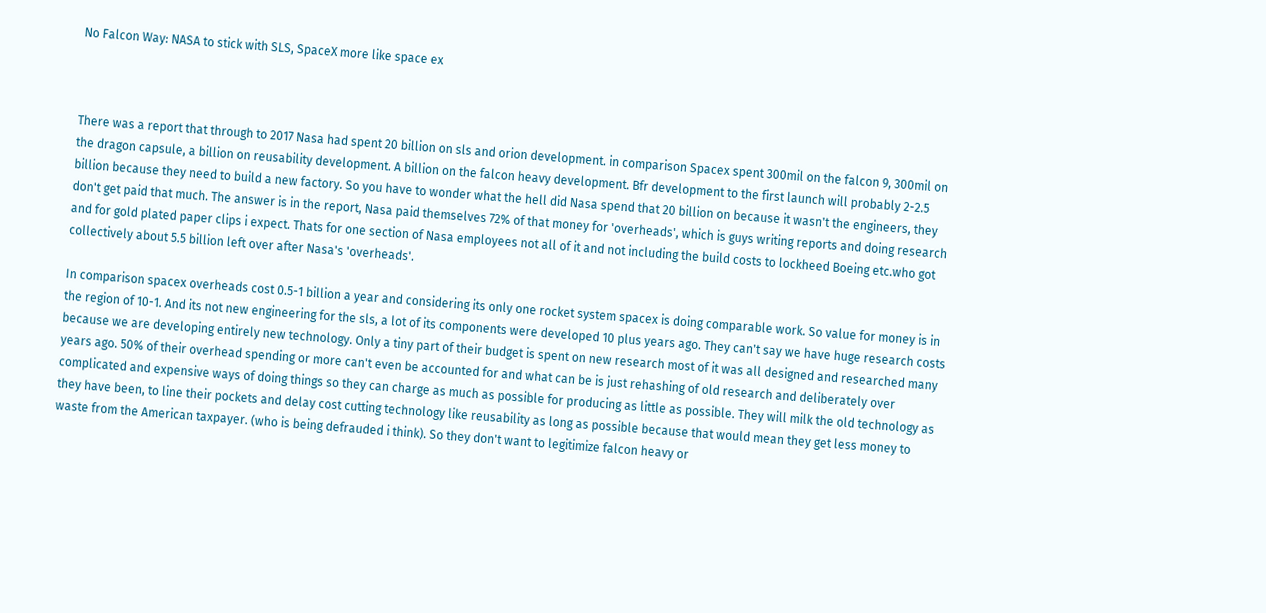No Falcon Way: NASA to stick with SLS, SpaceX more like space ex



There was a report that through to 2017 Nasa had spent 20 billion on sls and orion development. in comparison Spacex spent 300mil on the falcon 9, 300mil on the dragon capsule, a billion on reusability development. A billion on the falcon heavy development. Bfr development to the first launch will probably 2-2.5 billion because they need to build a new factory. So you have to wonder what the hell did Nasa spend that 20 billion on because it wasn't the engineers, they don't get paid that much. The answer is in the report, Nasa paid themselves 72% of that money for 'overheads', which is guys writing reports and doing research and for gold plated paper clips i expect. Thats for one section of Nasa employees not all of it and not including the build costs to lockheed Boeing etc.who got collectively about 5.5 billion left over after Nasa's 'overheads'.

In comparison spacex overheads cost 0.5-1 billion a year and considering its only one rocket system spacex is doing comparable work. So value for money is in the region of 10-1. And its not new engineering for the sls, a lot of its components were developed 10 plus years ago. They can't say we have huge research costs because we are developing entirely new technology. Only a tiny part of their budget is spent on new research most of it was all designed and researched many years ago. 50% of their overhead spending or more can't even be accounted for and what can be is just rehashing of old research and deliberately over complicated and expensive ways of doing things so they can charge as much as possible for producing as little as possible. They will milk the old technology as they have been, to line their pockets and delay cost cutting technology like reusability as long as possible because that would mean they get less money to waste from the American taxpayer. (who is being defrauded i think). So they don't want to legitimize falcon heavy or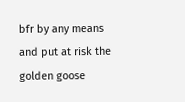bfr by any means and put at risk the golden goose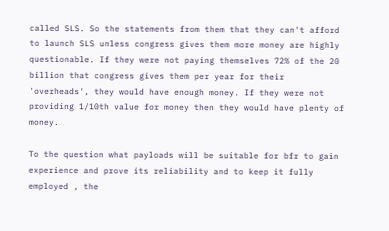called SLS. So the statements from them that they can't afford to launch SLS unless congress gives them more money are highly questionable. If they were not paying themselves 72% of the 20 billion that congress gives them per year for their 'overheads', they would have enough money. If they were not providing 1/10th value for money then they would have plenty of money.

To the question what payloads will be suitable for bfr to gain experience and prove its reliability and to keep it fully employed , the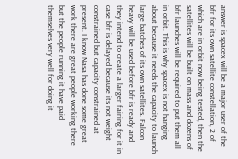answer is spacex will be a major user of the bfr for its own satellite constellation, 2 of which are in orbit now being tested, then the satellites will be built on mass and dozens of bfr launches will be required to put them all in orbit. This is why spacex is not hanging about because it needs the capacity to launch large batches of its own satellites. Falcon heavy will be used before bfr is ready and they intend to create a larger fairing for it in case bfr is delayed because its not weight constrained but capacity constrained at present. I know Nasa has done some great work there are great people working there but the people running it have paid themselves very well for doing it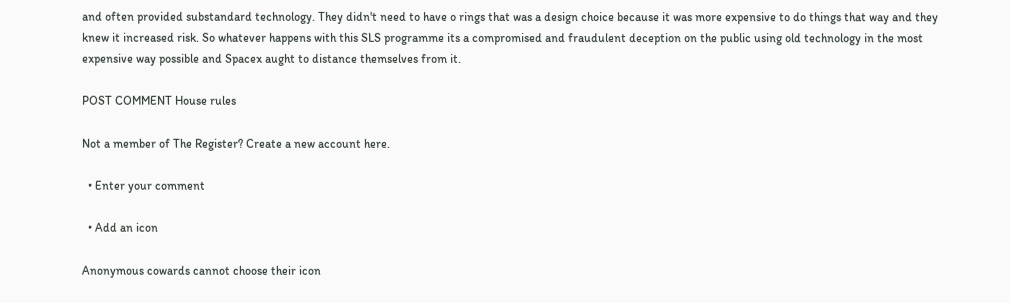and often provided substandard technology. They didn't need to have o rings that was a design choice because it was more expensive to do things that way and they knew it increased risk. So whatever happens with this SLS programme its a compromised and fraudulent deception on the public using old technology in the most expensive way possible and Spacex aught to distance themselves from it.

POST COMMENT House rules

Not a member of The Register? Create a new account here.

  • Enter your comment

  • Add an icon

Anonymous cowards cannot choose their icon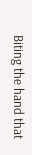Biting the hand that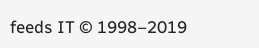feeds IT © 1998–2019